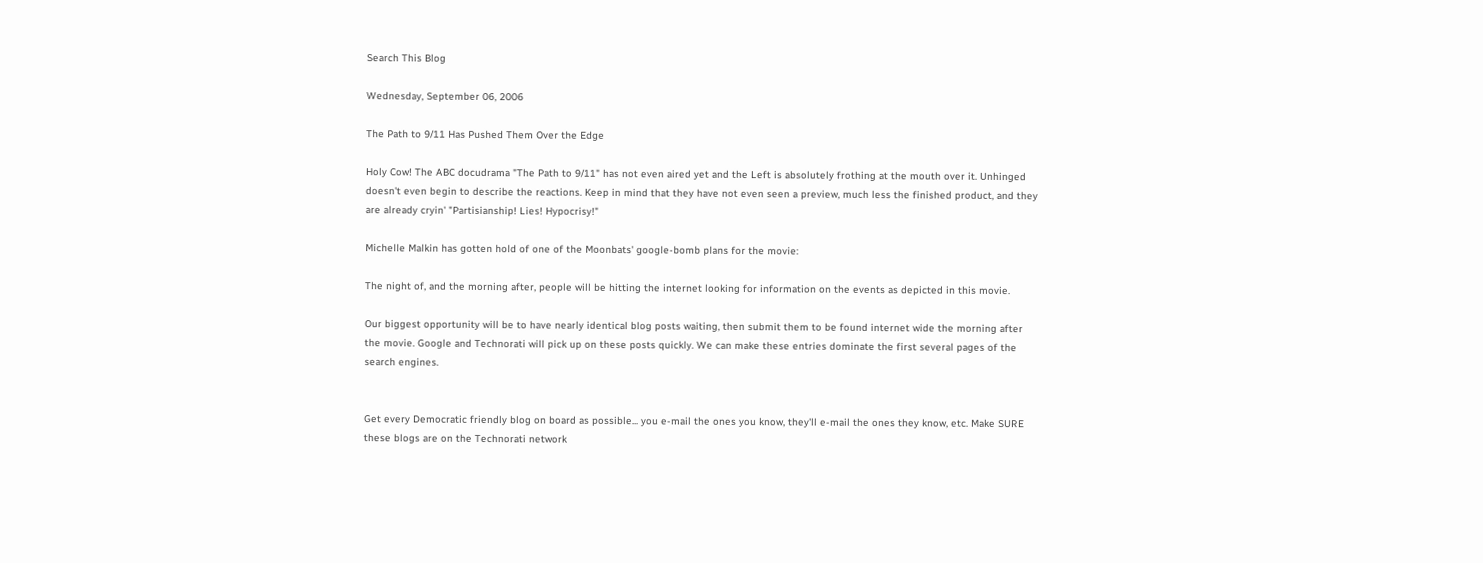Search This Blog

Wednesday, September 06, 2006

The Path to 9/11 Has Pushed Them Over the Edge

Holy Cow! The ABC docudrama "The Path to 9/11" has not even aired yet and the Left is absolutely frothing at the mouth over it. Unhinged doesn't even begin to describe the reactions. Keep in mind that they have not even seen a preview, much less the finished product, and they are already cryin' "Partisianship! Lies! Hypocrisy!"

Michelle Malkin has gotten hold of one of the Moonbats' google-bomb plans for the movie:

The night of, and the morning after, people will be hitting the internet looking for information on the events as depicted in this movie.

Our biggest opportunity will be to have nearly identical blog posts waiting, then submit them to be found internet wide the morning after the movie. Google and Technorati will pick up on these posts quickly. We can make these entries dominate the first several pages of the search engines.


Get every Democratic friendly blog on board as possible... you e-mail the ones you know, they'll e-mail the ones they know, etc. Make SURE these blogs are on the Technorati network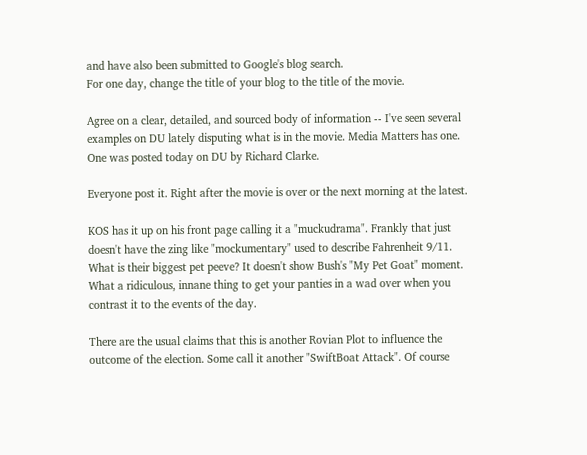and have also been submitted to Google's blog search.
For one day, change the title of your blog to the title of the movie.

Agree on a clear, detailed, and sourced body of information -- I've seen several examples on DU lately disputing what is in the movie. Media Matters has one. One was posted today on DU by Richard Clarke.

Everyone post it. Right after the movie is over or the next morning at the latest.

KOS has it up on his front page calling it a "muckudrama". Frankly that just doesn't have the zing like "mockumentary" used to describe Fahrenheit 9/11. What is their biggest pet peeve? It doesn't show Bush's "My Pet Goat" moment. What a ridiculous, innane thing to get your panties in a wad over when you contrast it to the events of the day.

There are the usual claims that this is another Rovian Plot to influence the outcome of the election. Some call it another "SwiftBoat Attack". Of course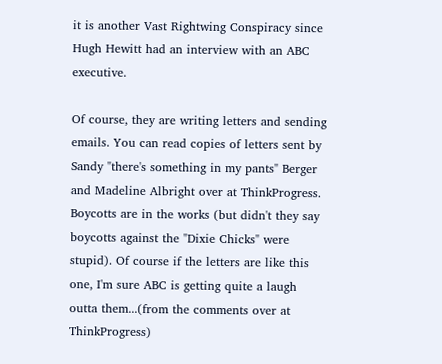it is another Vast Rightwing Conspiracy since Hugh Hewitt had an interview with an ABC executive.

Of course, they are writing letters and sending emails. You can read copies of letters sent by Sandy "there's something in my pants" Berger and Madeline Albright over at ThinkProgress. Boycotts are in the works (but didn't they say boycotts against the "Dixie Chicks" were stupid). Of course if the letters are like this one, I'm sure ABC is getting quite a laugh outta them...(from the comments over at ThinkProgress)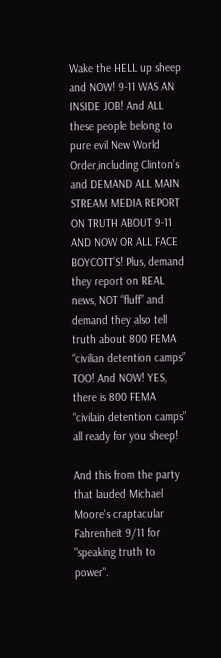Wake the HELL up sheep and NOW! 9-11 WAS AN INSIDE JOB! And ALL these people belong to pure evil New World Order,including Clinton’s and DEMAND ALL MAIN STREAM MEDIA REPORT ON TRUTH ABOUT 9-11 AND NOW OR ALL FACE BOYCOTT’S! Plus, demand they report on REAL news, NOT “fluff” and demand they also tell truth about 800 FEMA “civilian detention camps” TOO! And NOW! YES, there is 800 FEMA “civilain detention camps” all ready for you sheep!

And this from the party that lauded Michael Moore's craptacular Fahrenheit 9/11 for "speaking truth to power".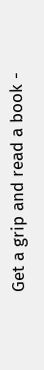Get a grip and read a book -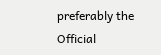preferably the Official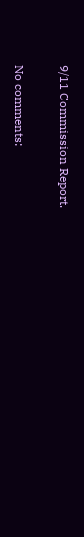9/11 Commission Report.

No comments: